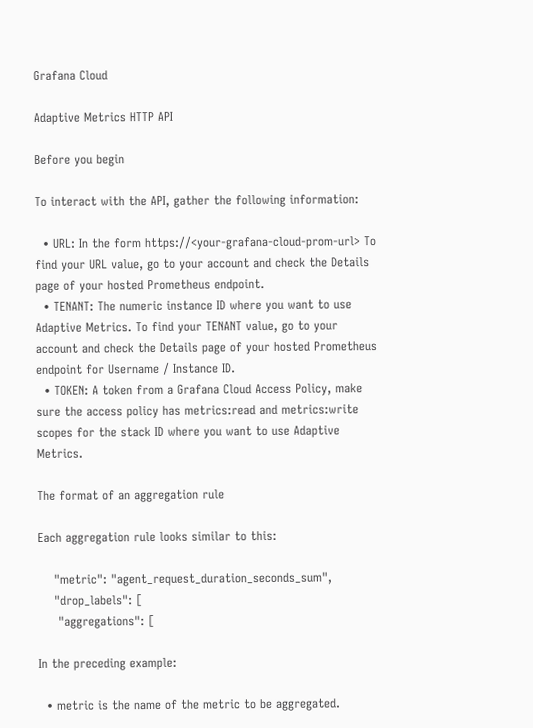Grafana Cloud

Adaptive Metrics HTTP API

Before you begin

To interact with the API, gather the following information:

  • URL: In the form https://<your-grafana-cloud-prom-url> To find your URL value, go to your account and check the Details page of your hosted Prometheus endpoint.
  • TENANT: The numeric instance ID where you want to use Adaptive Metrics. To find your TENANT value, go to your account and check the Details page of your hosted Prometheus endpoint for Username / Instance ID.
  • TOKEN: A token from a Grafana Cloud Access Policy, make sure the access policy has metrics:read and metrics:write scopes for the stack ID where you want to use Adaptive Metrics.

The format of an aggregation rule

Each aggregation rule looks similar to this:

    "metric": "agent_request_duration_seconds_sum",
    "drop_labels": [
     "aggregations": [

In the preceding example:

  • metric is the name of the metric to be aggregated.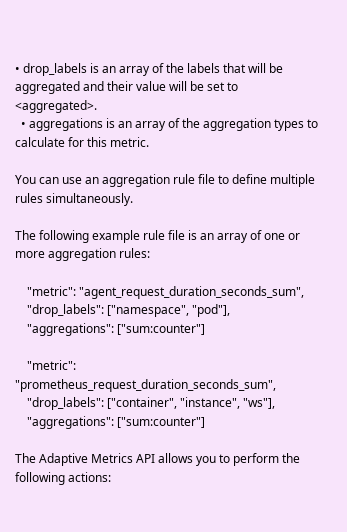• drop_labels is an array of the labels that will be aggregated and their value will be set to <aggregated>.
  • aggregations is an array of the aggregation types to calculate for this metric.

You can use an aggregation rule file to define multiple rules simultaneously.

The following example rule file is an array of one or more aggregation rules:

    "metric": "agent_request_duration_seconds_sum",
    "drop_labels": ["namespace", "pod"],
    "aggregations": ["sum:counter"]

    "metric": "prometheus_request_duration_seconds_sum",
    "drop_labels": ["container", "instance", "ws"],
    "aggregations": ["sum:counter"]

The Adaptive Metrics API allows you to perform the following actions: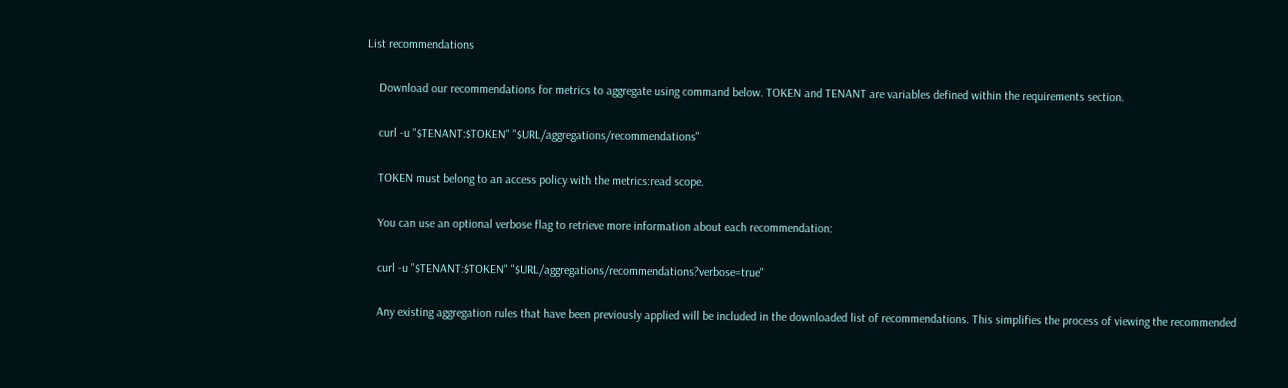List recommendations

    Download our recommendations for metrics to aggregate using command below. TOKEN and TENANT are variables defined within the requirements section.

    curl -u "$TENANT:$TOKEN" "$URL/aggregations/recommendations"

    TOKEN must belong to an access policy with the metrics:read scope.

    You can use an optional verbose flag to retrieve more information about each recommendation:

    curl -u "$TENANT:$TOKEN" "$URL/aggregations/recommendations?verbose=true"

    Any existing aggregation rules that have been previously applied will be included in the downloaded list of recommendations. This simplifies the process of viewing the recommended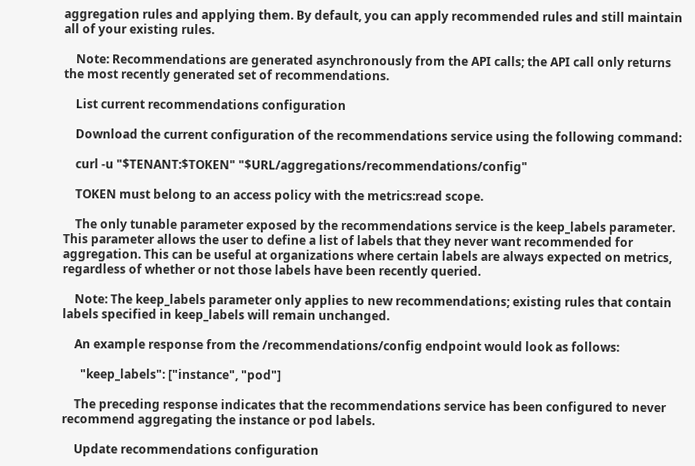aggregation rules and applying them. By default, you can apply recommended rules and still maintain all of your existing rules.

    Note: Recommendations are generated asynchronously from the API calls; the API call only returns the most recently generated set of recommendations.

    List current recommendations configuration

    Download the current configuration of the recommendations service using the following command:

    curl -u "$TENANT:$TOKEN" "$URL/aggregations/recommendations/config"

    TOKEN must belong to an access policy with the metrics:read scope.

    The only tunable parameter exposed by the recommendations service is the keep_labels parameter. This parameter allows the user to define a list of labels that they never want recommended for aggregation. This can be useful at organizations where certain labels are always expected on metrics, regardless of whether or not those labels have been recently queried.

    Note: The keep_labels parameter only applies to new recommendations; existing rules that contain labels specified in keep_labels will remain unchanged.

    An example response from the /recommendations/config endpoint would look as follows:

      "keep_labels": ["instance", "pod"]

    The preceding response indicates that the recommendations service has been configured to never recommend aggregating the instance or pod labels.

    Update recommendations configuration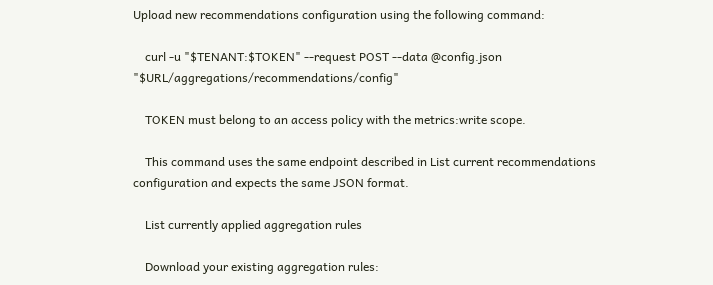Upload new recommendations configuration using the following command:

    curl -u "$TENANT:$TOKEN" --request POST --data @config.json "$URL/aggregations/recommendations/config"

    TOKEN must belong to an access policy with the metrics:write scope.

    This command uses the same endpoint described in List current recommendations configuration and expects the same JSON format.

    List currently applied aggregation rules

    Download your existing aggregation rules: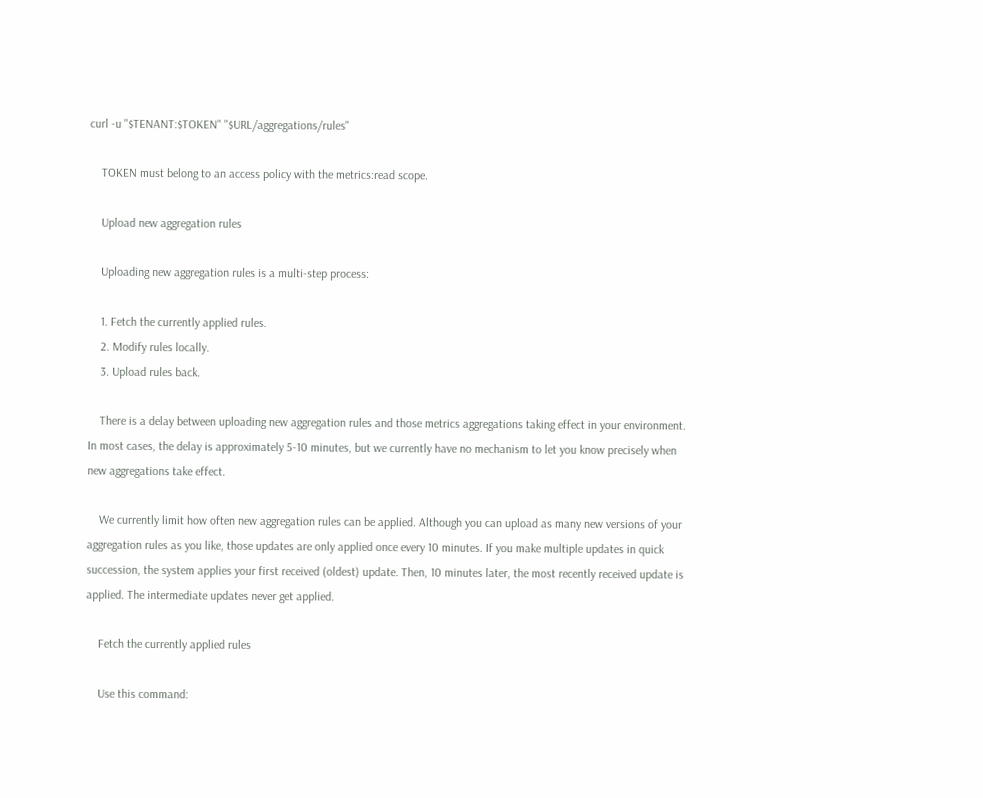curl -u "$TENANT:$TOKEN" "$URL/aggregations/rules"

    TOKEN must belong to an access policy with the metrics:read scope.

    Upload new aggregation rules

    Uploading new aggregation rules is a multi-step process:

    1. Fetch the currently applied rules.
    2. Modify rules locally.
    3. Upload rules back.

    There is a delay between uploading new aggregation rules and those metrics aggregations taking effect in your environment. In most cases, the delay is approximately 5-10 minutes, but we currently have no mechanism to let you know precisely when new aggregations take effect.

    We currently limit how often new aggregation rules can be applied. Although you can upload as many new versions of your aggregation rules as you like, those updates are only applied once every 10 minutes. If you make multiple updates in quick succession, the system applies your first received (oldest) update. Then, 10 minutes later, the most recently received update is applied. The intermediate updates never get applied.

    Fetch the currently applied rules

    Use this command: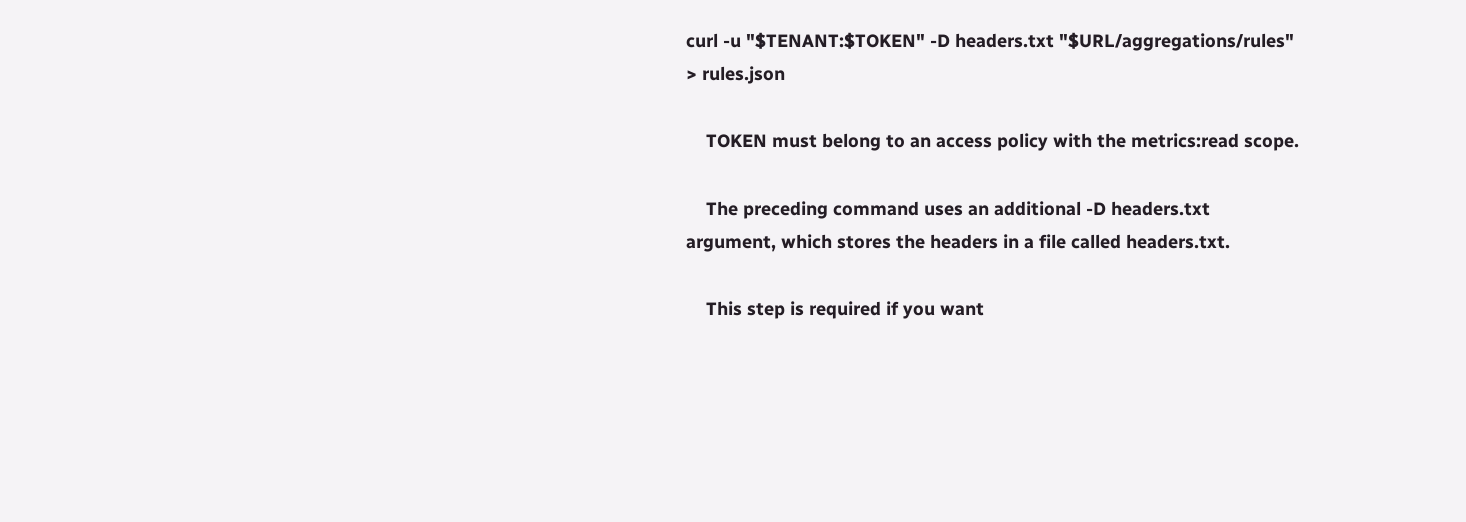curl -u "$TENANT:$TOKEN" -D headers.txt "$URL/aggregations/rules" > rules.json

    TOKEN must belong to an access policy with the metrics:read scope.

    The preceding command uses an additional -D headers.txt argument, which stores the headers in a file called headers.txt.

    This step is required if you want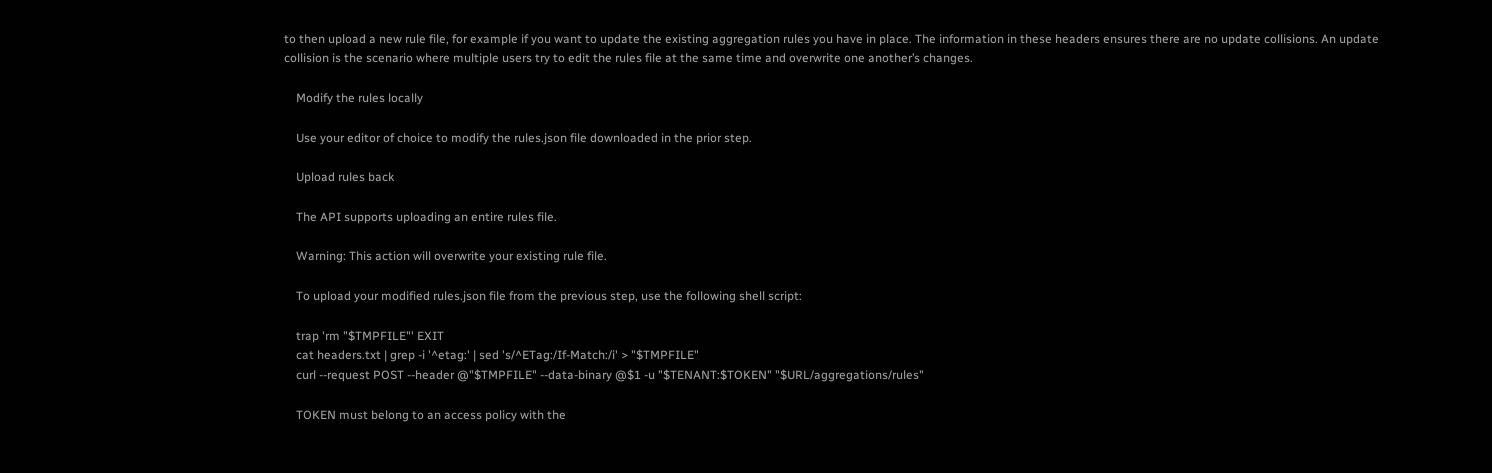to then upload a new rule file, for example if you want to update the existing aggregation rules you have in place. The information in these headers ensures there are no update collisions. An update collision is the scenario where multiple users try to edit the rules file at the same time and overwrite one another’s changes.

    Modify the rules locally

    Use your editor of choice to modify the rules.json file downloaded in the prior step.

    Upload rules back

    The API supports uploading an entire rules file.

    Warning: This action will overwrite your existing rule file.

    To upload your modified rules.json file from the previous step, use the following shell script:

    trap 'rm "$TMPFILE"' EXIT
    cat headers.txt | grep -i '^etag:' | sed 's/^ETag:/If-Match:/i' > "$TMPFILE"
    curl --request POST --header @"$TMPFILE" --data-binary @$1 -u "$TENANT:$TOKEN" "$URL/aggregations/rules"

    TOKEN must belong to an access policy with the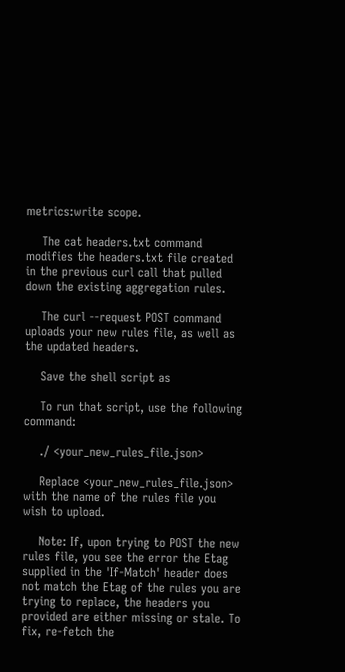metrics:write scope.

    The cat headers.txt command modifies the headers.txt file created in the previous curl call that pulled down the existing aggregation rules.

    The curl --request POST command uploads your new rules file, as well as the updated headers.

    Save the shell script as

    To run that script, use the following command:

    ./ <your_new_rules_file.json>

    Replace <your_new_rules_file.json> with the name of the rules file you wish to upload.

    Note: If, upon trying to POST the new rules file, you see the error the Etag supplied in the 'If-Match' header does not match the Etag of the rules you are trying to replace, the headers you provided are either missing or stale. To fix, re-fetch the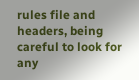rules file and headers, being careful to look for any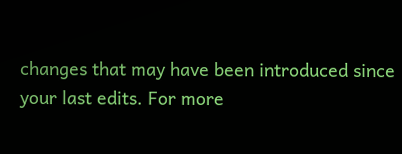changes that may have been introduced since your last edits. For more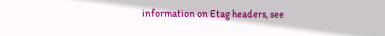information on Etag headers, see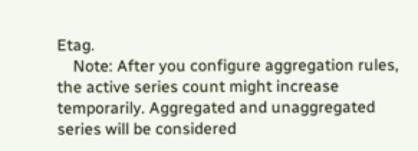Etag.
    Note: After you configure aggregation rules, the active series count might increase temporarily. Aggregated and unaggregated series will be considered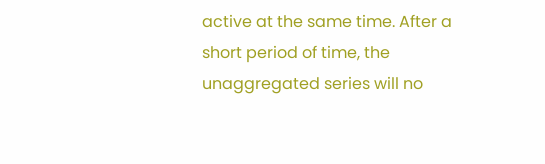active at the same time. After a short period of time, the unaggregated series will no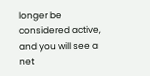longer be considered active, and you will see a net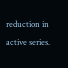reduction in active series.